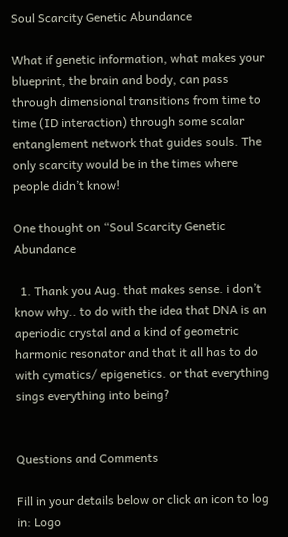Soul Scarcity Genetic Abundance

What if genetic information, what makes your blueprint, the brain and body, can pass through dimensional transitions from time to time (ID interaction) through some scalar entanglement network that guides souls. The only scarcity would be in the times where people didn’t know!

One thought on “Soul Scarcity Genetic Abundance

  1. Thank you Aug. that makes sense. i don’t know why.. to do with the idea that DNA is an aperiodic crystal and a kind of geometric harmonic resonator and that it all has to do with cymatics/ epigenetics. or that everything sings everything into being?


Questions and Comments

Fill in your details below or click an icon to log in: Logo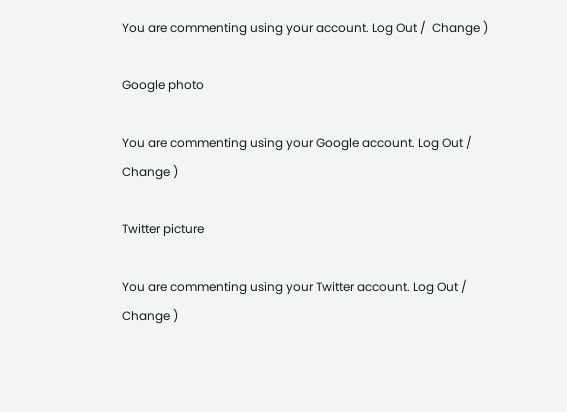You are commenting using your account. Log Out /  Change )

Google photo

You are commenting using your Google account. Log Out /  Change )

Twitter picture

You are commenting using your Twitter account. Log Out /  Change )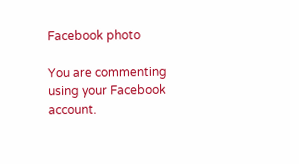Facebook photo

You are commenting using your Facebook account.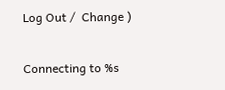Log Out /  Change )

Connecting to %s